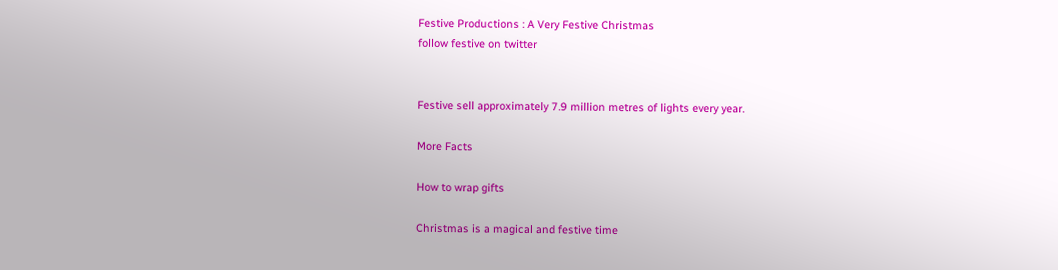Festive Productions : A Very Festive Christmas
follow festive on twitter


Festive sell approximately 7.9 million metres of lights every year.

More Facts

How to wrap gifts

Christmas is a magical and festive time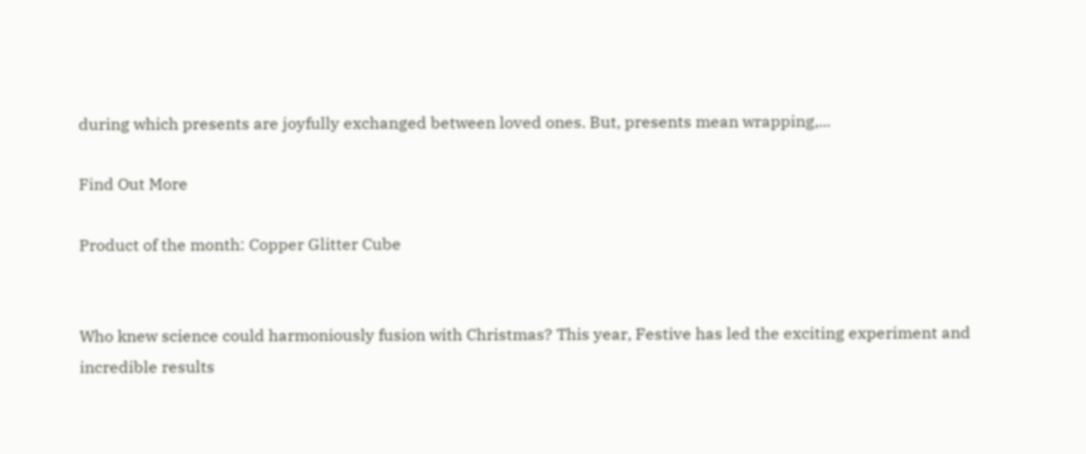during which presents are joyfully exchanged between loved ones. But, presents mean wrapping,...

Find Out More

Product of the month: Copper Glitter Cube


Who knew science could harmoniously fusion with Christmas? This year, Festive has led the exciting experiment and incredible results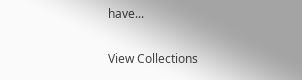have...

View Collections